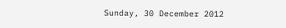Sunday, 30 December 2012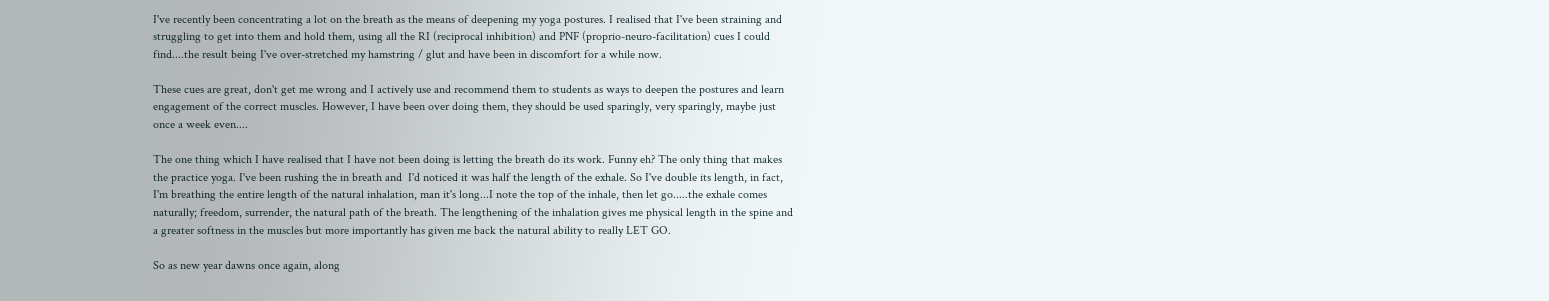I've recently been concentrating a lot on the breath as the means of deepening my yoga postures. I realised that I've been straining and struggling to get into them and hold them, using all the RI (reciprocal inhibition) and PNF (proprio-neuro-facilitation) cues I could find....the result being I've over-stretched my hamstring / glut and have been in discomfort for a while now.

These cues are great, don't get me wrong and I actively use and recommend them to students as ways to deepen the postures and learn engagement of the correct muscles. However, I have been over doing them, they should be used sparingly, very sparingly, maybe just once a week even....

The one thing which I have realised that I have not been doing is letting the breath do its work. Funny eh? The only thing that makes the practice yoga. I've been rushing the in breath and  I'd noticed it was half the length of the exhale. So I've double its length, in fact, I'm breathing the entire length of the natural inhalation, man it's long...I note the top of the inhale, then let go.....the exhale comes naturally; freedom, surrender, the natural path of the breath. The lengthening of the inhalation gives me physical length in the spine and a greater softness in the muscles but more importantly has given me back the natural ability to really LET GO.

So as new year dawns once again, along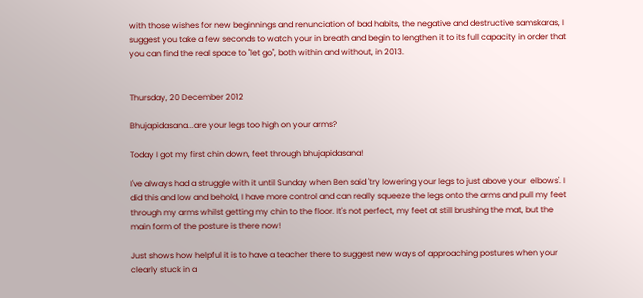with those wishes for new beginnings and renunciation of bad habits, the negative and destructive samskaras, I suggest you take a few seconds to watch your in breath and begin to lengthen it to its full capacity in order that you can find the real space to "let go", both within and without, in 2013.


Thursday, 20 December 2012

Bhujapidasana...are your legs too high on your arms?

Today I got my first chin down, feet through bhujapidasana!

I've always had a struggle with it until Sunday when Ben said 'try lowering your legs to just above your  elbows'. I did this and low and behold, I have more control and can really squeeze the legs onto the arms and pull my feet through my arms whilst getting my chin to the floor. It's not perfect, my feet at still brushing the mat, but the main form of the posture is there now!

Just shows how helpful it is to have a teacher there to suggest new ways of approaching postures when your clearly stuck in a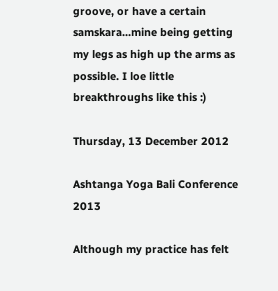groove, or have a certain samskara...mine being getting my legs as high up the arms as possible. I loe little breakthroughs like this :)

Thursday, 13 December 2012

Ashtanga Yoga Bali Conference 2013

Although my practice has felt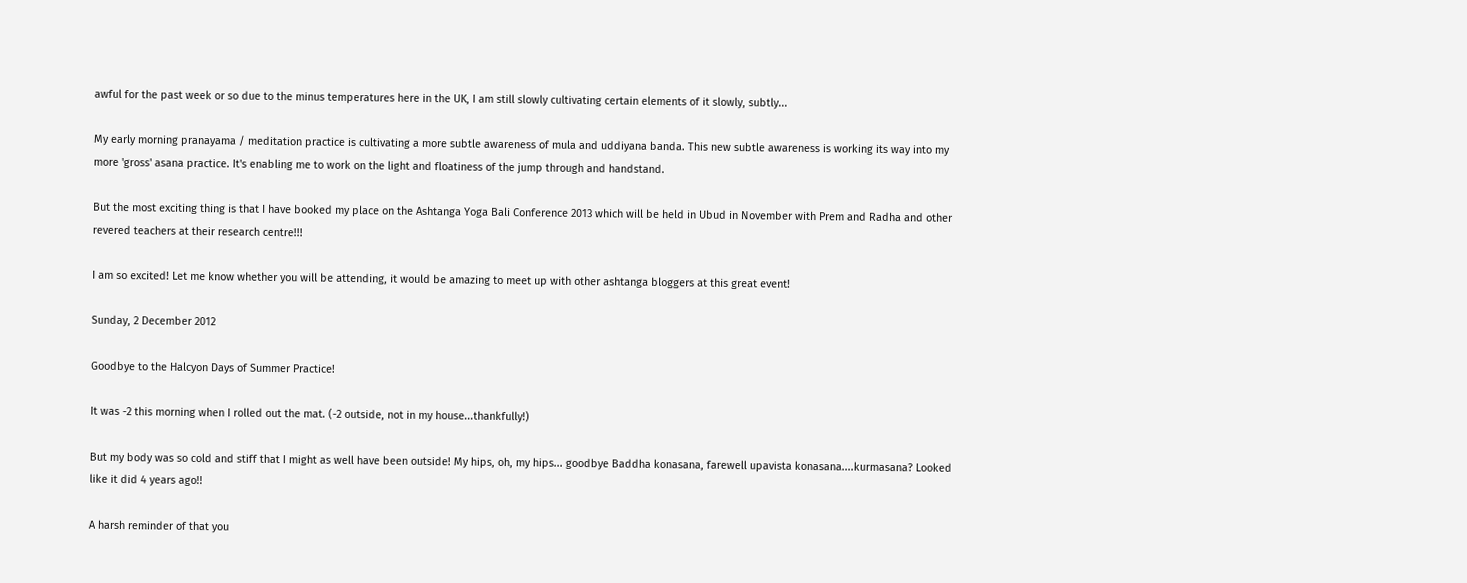awful for the past week or so due to the minus temperatures here in the UK, I am still slowly cultivating certain elements of it slowly, subtly...

My early morning pranayama / meditation practice is cultivating a more subtle awareness of mula and uddiyana banda. This new subtle awareness is working its way into my more 'gross' asana practice. It's enabling me to work on the light and floatiness of the jump through and handstand.

But the most exciting thing is that I have booked my place on the Ashtanga Yoga Bali Conference 2013 which will be held in Ubud in November with Prem and Radha and other revered teachers at their research centre!!!

I am so excited! Let me know whether you will be attending, it would be amazing to meet up with other ashtanga bloggers at this great event!

Sunday, 2 December 2012

Goodbye to the Halcyon Days of Summer Practice!

It was -2 this morning when I rolled out the mat. (-2 outside, not in my house...thankfully!)

But my body was so cold and stiff that I might as well have been outside! My hips, oh, my hips... goodbye Baddha konasana, farewell upavista konasana....kurmasana? Looked like it did 4 years ago!!

A harsh reminder of that you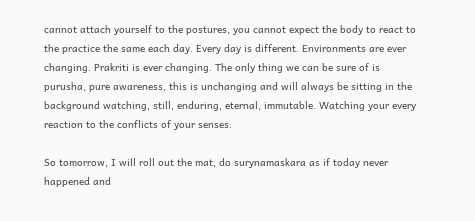cannot attach yourself to the postures, you cannot expect the body to react to the practice the same each day. Every day is different. Environments are ever changing. Prakriti is ever changing. The only thing we can be sure of is purusha, pure awareness, this is unchanging and will always be sitting in the background watching, still, enduring, eternal, immutable. Watching your every reaction to the conflicts of your senses.

So tomorrow, I will roll out the mat, do surynamaskara as if today never happened and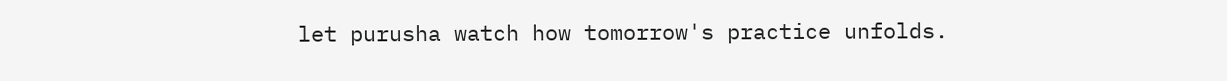let purusha watch how tomorrow's practice unfolds.